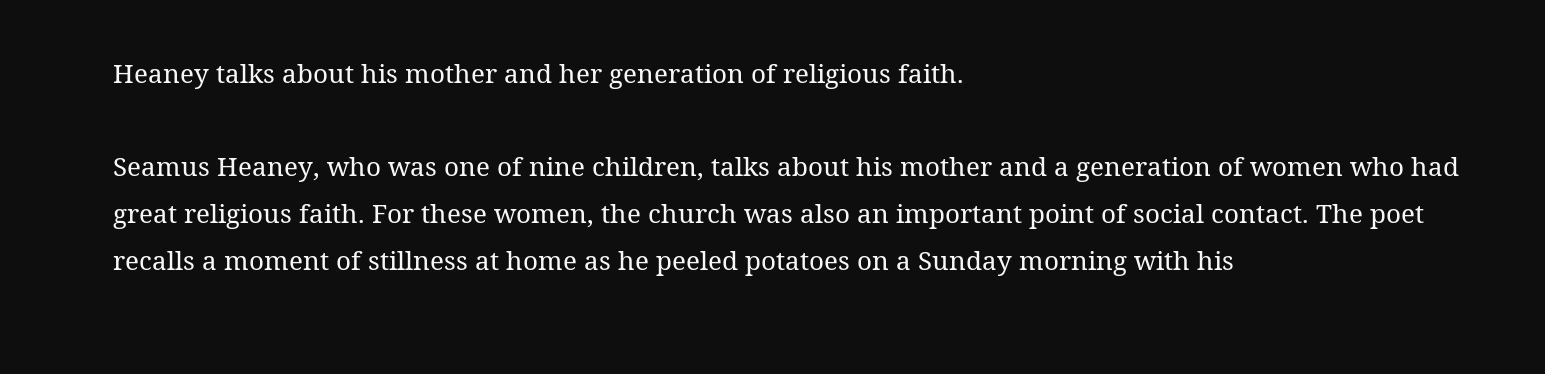Heaney talks about his mother and her generation of religious faith.

Seamus Heaney, who was one of nine children, talks about his mother and a generation of women who had great religious faith. For these women, the church was also an important point of social contact. The poet recalls a moment of stillness at home as he peeled potatoes on a Sunday morning with his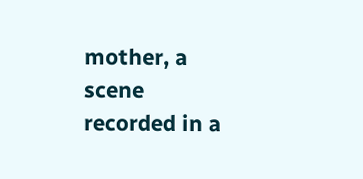mother, a scene recorded in a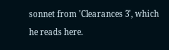sonnet from 'Clearances 3', which he reads here.